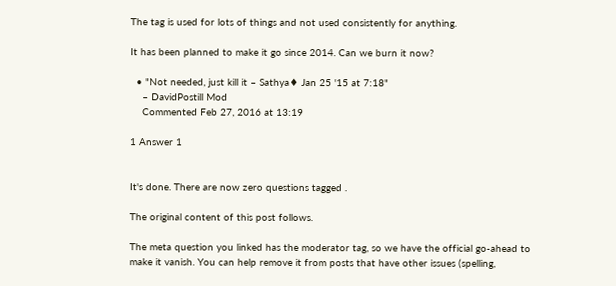The tag is used for lots of things and not used consistently for anything.

It has been planned to make it go since 2014. Can we burn it now?

  • "Not needed, just kill it – Sathya♦ Jan 25 '15 at 7:18"
    – DavidPostill Mod
    Commented Feb 27, 2016 at 13:19

1 Answer 1


It's done. There are now zero questions tagged .

The original content of this post follows.

The meta question you linked has the moderator tag, so we have the official go-ahead to make it vanish. You can help remove it from posts that have other issues (spelling,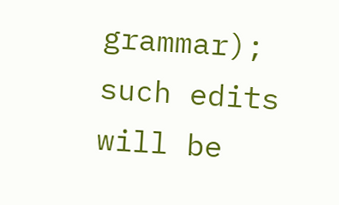grammar); such edits will be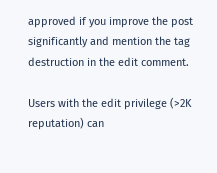approved if you improve the post significantly and mention the tag destruction in the edit comment.

Users with the edit privilege (>2K reputation) can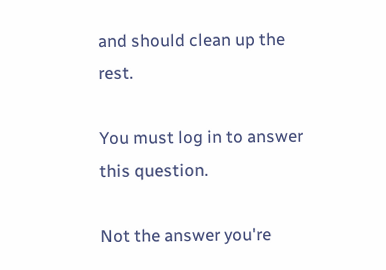and should clean up the rest.

You must log in to answer this question.

Not the answer you're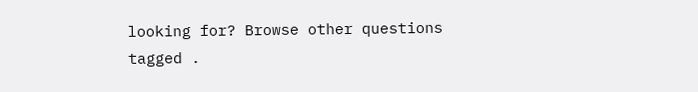looking for? Browse other questions tagged .